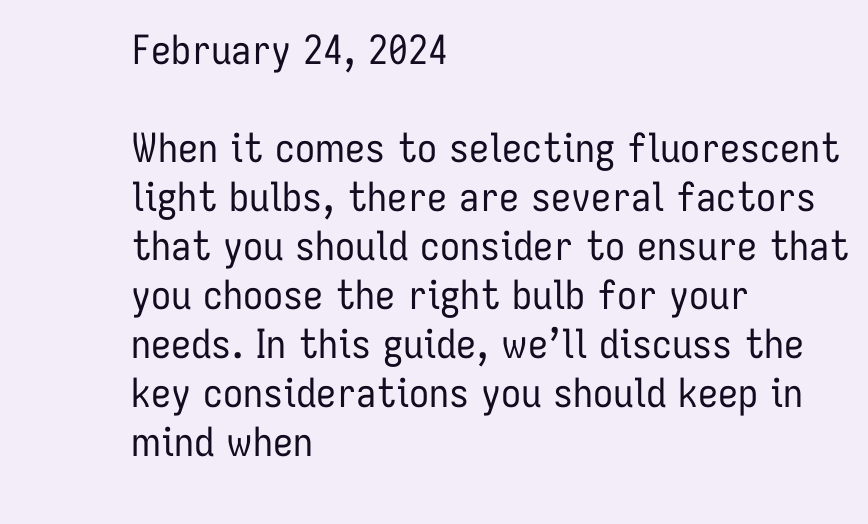February 24, 2024

When it comes to selecting fluorescent light bulbs, there are several factors that you should consider to ensure that you choose the right bulb for your needs. In this guide, we’ll discuss the key considerations you should keep in mind when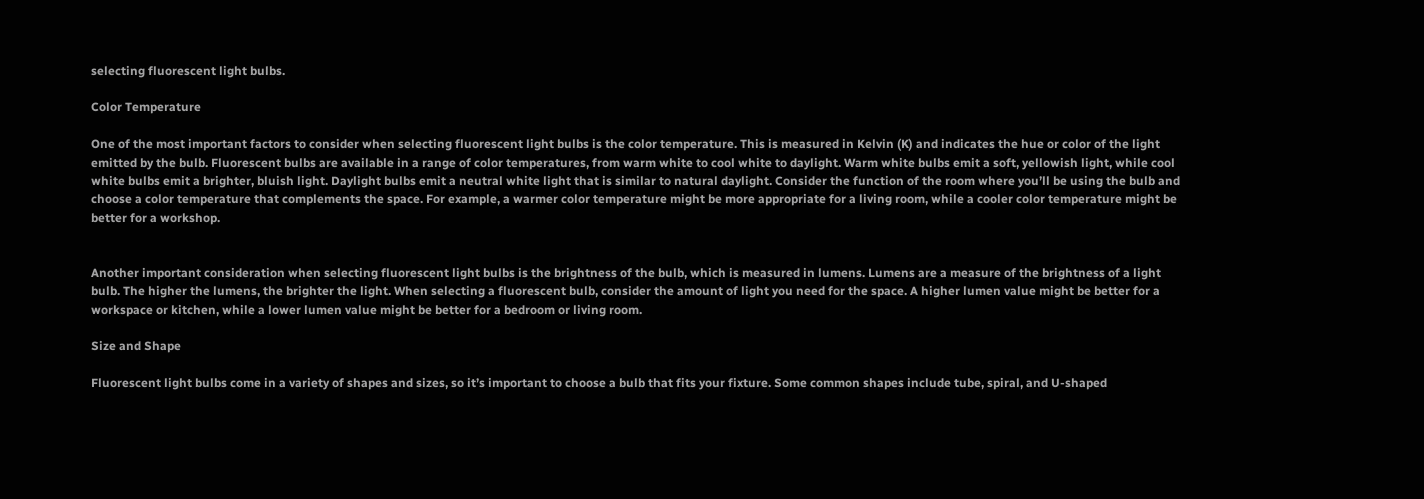selecting fluorescent light bulbs.

Color Temperature

One of the most important factors to consider when selecting fluorescent light bulbs is the color temperature. This is measured in Kelvin (K) and indicates the hue or color of the light emitted by the bulb. Fluorescent bulbs are available in a range of color temperatures, from warm white to cool white to daylight. Warm white bulbs emit a soft, yellowish light, while cool white bulbs emit a brighter, bluish light. Daylight bulbs emit a neutral white light that is similar to natural daylight. Consider the function of the room where you’ll be using the bulb and choose a color temperature that complements the space. For example, a warmer color temperature might be more appropriate for a living room, while a cooler color temperature might be better for a workshop.


Another important consideration when selecting fluorescent light bulbs is the brightness of the bulb, which is measured in lumens. Lumens are a measure of the brightness of a light bulb. The higher the lumens, the brighter the light. When selecting a fluorescent bulb, consider the amount of light you need for the space. A higher lumen value might be better for a workspace or kitchen, while a lower lumen value might be better for a bedroom or living room.

Size and Shape

Fluorescent light bulbs come in a variety of shapes and sizes, so it’s important to choose a bulb that fits your fixture. Some common shapes include tube, spiral, and U-shaped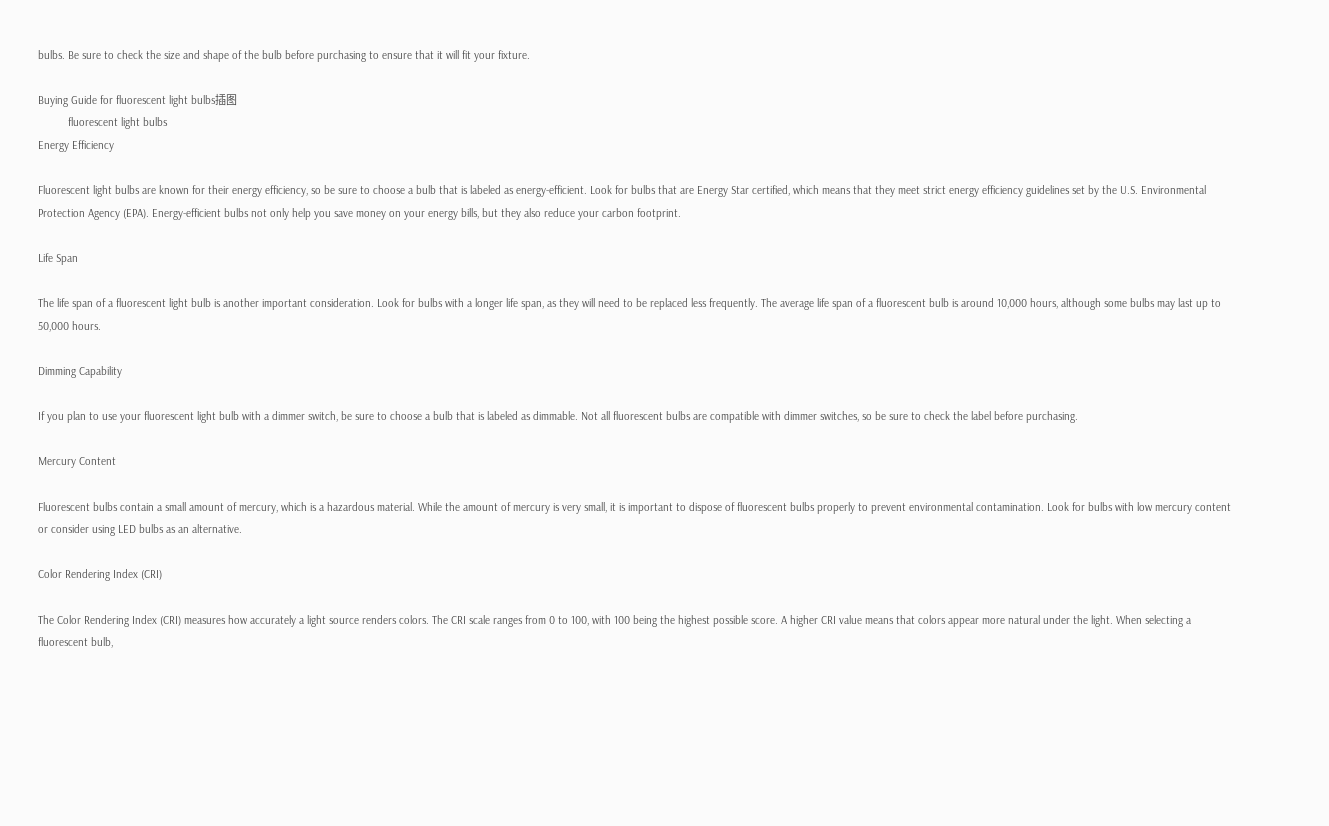bulbs. Be sure to check the size and shape of the bulb before purchasing to ensure that it will fit your fixture.

Buying Guide for fluorescent light bulbs插图
          fluorescent light bulbs
Energy Efficiency

Fluorescent light bulbs are known for their energy efficiency, so be sure to choose a bulb that is labeled as energy-efficient. Look for bulbs that are Energy Star certified, which means that they meet strict energy efficiency guidelines set by the U.S. Environmental Protection Agency (EPA). Energy-efficient bulbs not only help you save money on your energy bills, but they also reduce your carbon footprint.

Life Span

The life span of a fluorescent light bulb is another important consideration. Look for bulbs with a longer life span, as they will need to be replaced less frequently. The average life span of a fluorescent bulb is around 10,000 hours, although some bulbs may last up to 50,000 hours.

Dimming Capability

If you plan to use your fluorescent light bulb with a dimmer switch, be sure to choose a bulb that is labeled as dimmable. Not all fluorescent bulbs are compatible with dimmer switches, so be sure to check the label before purchasing.

Mercury Content

Fluorescent bulbs contain a small amount of mercury, which is a hazardous material. While the amount of mercury is very small, it is important to dispose of fluorescent bulbs properly to prevent environmental contamination. Look for bulbs with low mercury content or consider using LED bulbs as an alternative.

Color Rendering Index (CRI)

The Color Rendering Index (CRI) measures how accurately a light source renders colors. The CRI scale ranges from 0 to 100, with 100 being the highest possible score. A higher CRI value means that colors appear more natural under the light. When selecting a fluorescent bulb,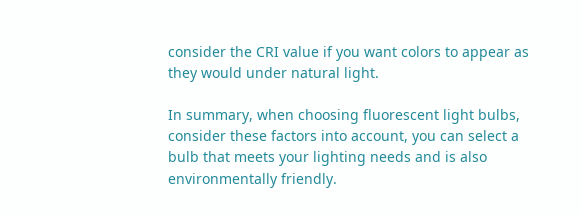consider the CRI value if you want colors to appear as they would under natural light.

In summary, when choosing fluorescent light bulbs, consider these factors into account, you can select a bulb that meets your lighting needs and is also environmentally friendly.